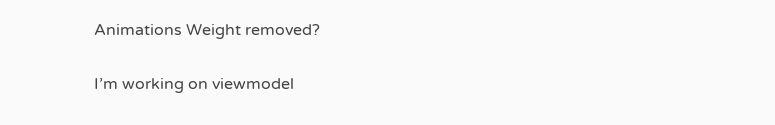Animations Weight removed?

I’m working on viewmodel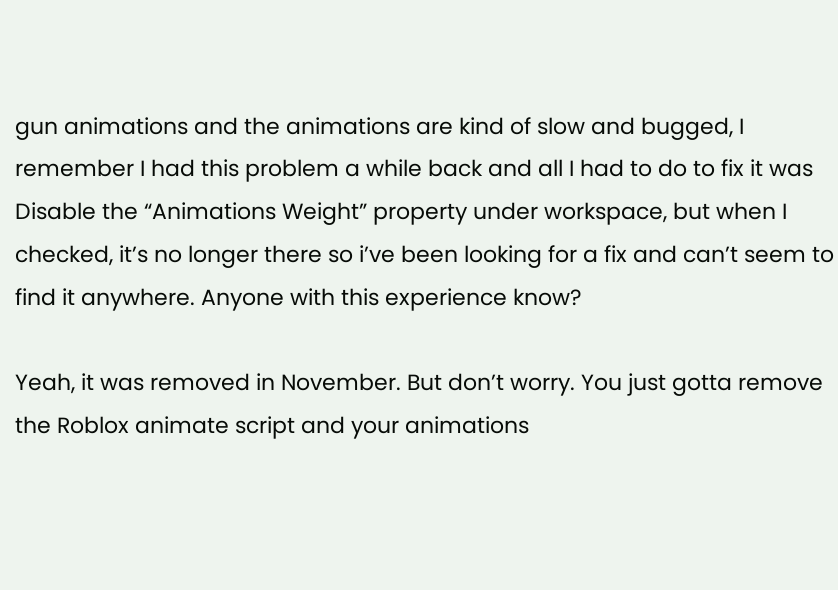gun animations and the animations are kind of slow and bugged, I remember I had this problem a while back and all I had to do to fix it was Disable the “Animations Weight” property under workspace, but when I checked, it’s no longer there so i’ve been looking for a fix and can’t seem to find it anywhere. Anyone with this experience know?

Yeah, it was removed in November. But don’t worry. You just gotta remove the Roblox animate script and your animations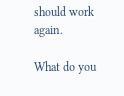should work again.

What do you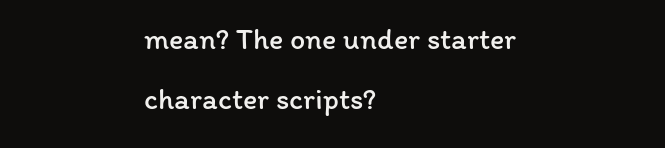mean? The one under starter character scripts?